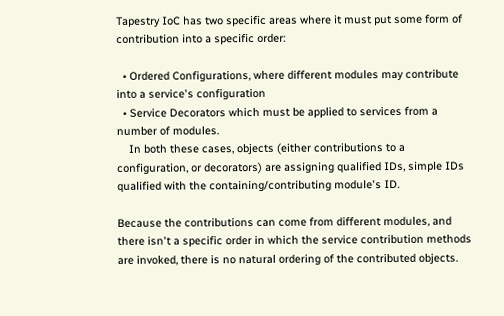Tapestry IoC has two specific areas where it must put some form of contribution into a specific order:

  • Ordered Configurations, where different modules may contribute into a service's configuration
  • Service Decorators which must be applied to services from a number of modules.
    In both these cases, objects (either contributions to a configuration, or decorators) are assigning qualified IDs, simple IDs qualified with the containing/contributing module's ID.

Because the contributions can come from different modules, and there isn't a specific order in which the service contribution methods are invoked, there is no natural ordering of the contributed objects.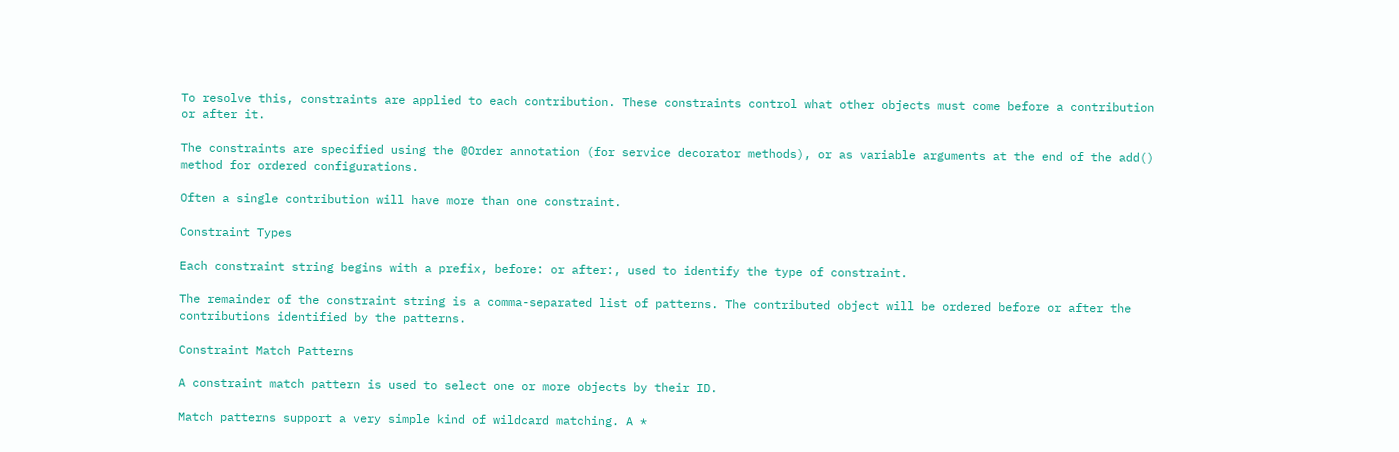To resolve this, constraints are applied to each contribution. These constraints control what other objects must come before a contribution or after it.

The constraints are specified using the @Order annotation (for service decorator methods), or as variable arguments at the end of the add() method for ordered configurations.

Often a single contribution will have more than one constraint.

Constraint Types

Each constraint string begins with a prefix, before: or after:, used to identify the type of constraint.

The remainder of the constraint string is a comma-separated list of patterns. The contributed object will be ordered before or after the contributions identified by the patterns.

Constraint Match Patterns

A constraint match pattern is used to select one or more objects by their ID.

Match patterns support a very simple kind of wildcard matching. A *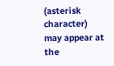(asterisk character) may appear at the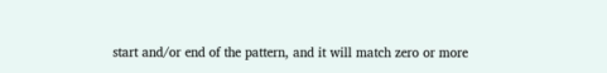start and/or end of the pattern, and it will match zero or more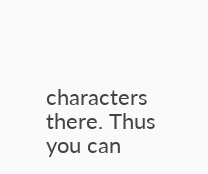characters there. Thus you can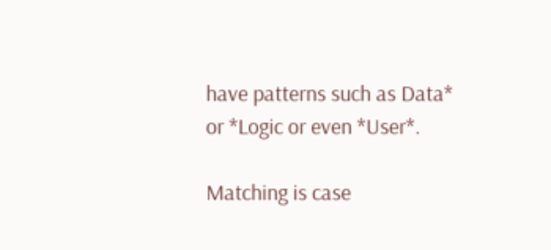have patterns such as Data* or *Logic or even *User*.

Matching is case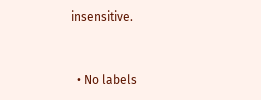insensitive.


  • No labels